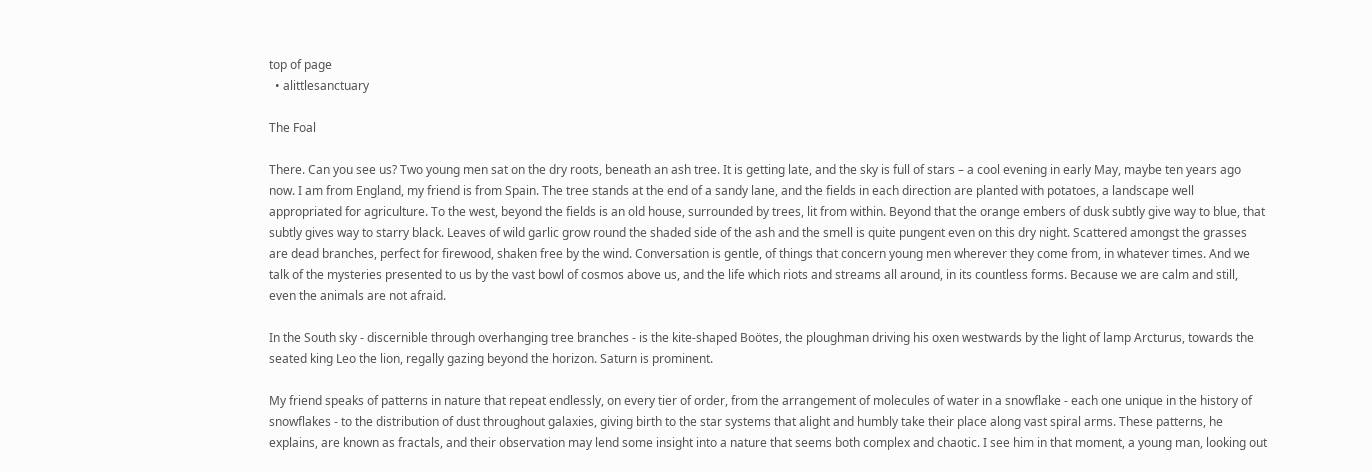top of page
  • alittlesanctuary

The Foal

There. Can you see us? Two young men sat on the dry roots, beneath an ash tree. It is getting late, and the sky is full of stars – a cool evening in early May, maybe ten years ago now. I am from England, my friend is from Spain. The tree stands at the end of a sandy lane, and the fields in each direction are planted with potatoes, a landscape well appropriated for agriculture. To the west, beyond the fields is an old house, surrounded by trees, lit from within. Beyond that the orange embers of dusk subtly give way to blue, that subtly gives way to starry black. Leaves of wild garlic grow round the shaded side of the ash and the smell is quite pungent even on this dry night. Scattered amongst the grasses are dead branches, perfect for firewood, shaken free by the wind. Conversation is gentle, of things that concern young men wherever they come from, in whatever times. And we talk of the mysteries presented to us by the vast bowl of cosmos above us, and the life which riots and streams all around, in its countless forms. Because we are calm and still, even the animals are not afraid.

In the South sky - discernible through overhanging tree branches - is the kite-shaped Boötes, the ploughman driving his oxen westwards by the light of lamp Arcturus, towards the seated king Leo the lion, regally gazing beyond the horizon. Saturn is prominent.

My friend speaks of patterns in nature that repeat endlessly, on every tier of order, from the arrangement of molecules of water in a snowflake - each one unique in the history of snowflakes - to the distribution of dust throughout galaxies, giving birth to the star systems that alight and humbly take their place along vast spiral arms. These patterns, he explains, are known as fractals, and their observation may lend some insight into a nature that seems both complex and chaotic. I see him in that moment, a young man, looking out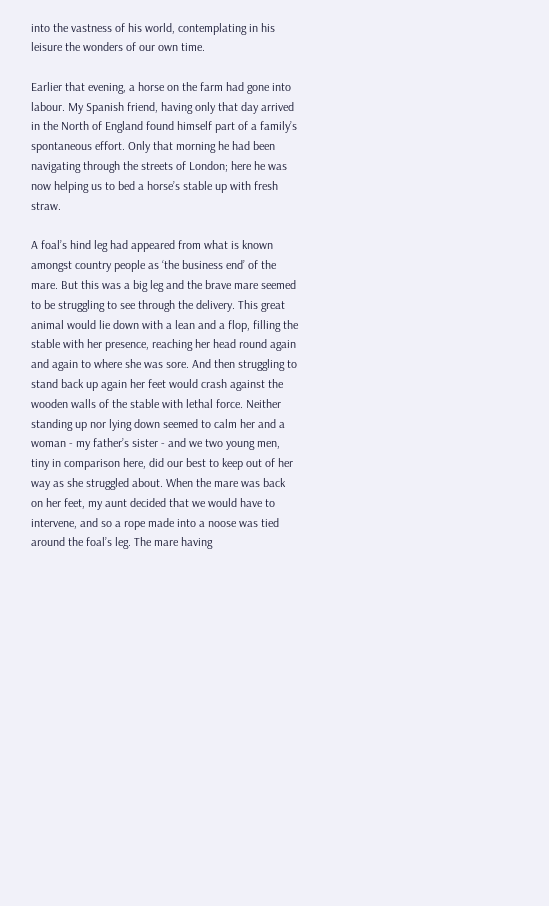into the vastness of his world, contemplating in his leisure the wonders of our own time.

Earlier that evening, a horse on the farm had gone into labour. My Spanish friend, having only that day arrived in the North of England found himself part of a family’s spontaneous effort. Only that morning he had been navigating through the streets of London; here he was now helping us to bed a horse’s stable up with fresh straw.

A foal’s hind leg had appeared from what is known amongst country people as ‘the business end’ of the mare. But this was a big leg and the brave mare seemed to be struggling to see through the delivery. This great animal would lie down with a lean and a flop, filling the stable with her presence, reaching her head round again and again to where she was sore. And then struggling to stand back up again her feet would crash against the wooden walls of the stable with lethal force. Neither standing up nor lying down seemed to calm her and a woman - my father’s sister - and we two young men, tiny in comparison here, did our best to keep out of her way as she struggled about. When the mare was back on her feet, my aunt decided that we would have to intervene, and so a rope made into a noose was tied around the foal’s leg. The mare having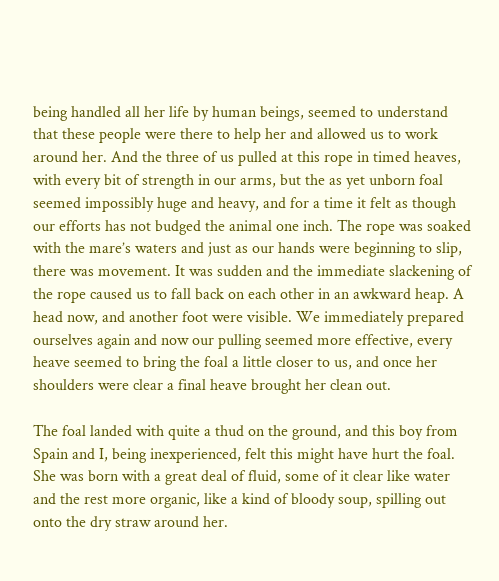being handled all her life by human beings, seemed to understand that these people were there to help her and allowed us to work around her. And the three of us pulled at this rope in timed heaves, with every bit of strength in our arms, but the as yet unborn foal seemed impossibly huge and heavy, and for a time it felt as though our efforts has not budged the animal one inch. The rope was soaked with the mare’s waters and just as our hands were beginning to slip, there was movement. It was sudden and the immediate slackening of the rope caused us to fall back on each other in an awkward heap. A head now, and another foot were visible. We immediately prepared ourselves again and now our pulling seemed more effective, every heave seemed to bring the foal a little closer to us, and once her shoulders were clear a final heave brought her clean out.

The foal landed with quite a thud on the ground, and this boy from Spain and I, being inexperienced, felt this might have hurt the foal. She was born with a great deal of fluid, some of it clear like water and the rest more organic, like a kind of bloody soup, spilling out onto the dry straw around her.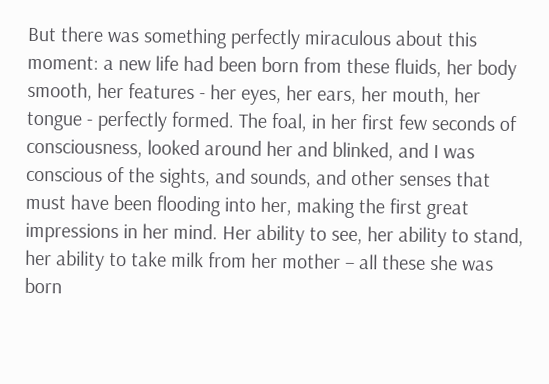But there was something perfectly miraculous about this moment: a new life had been born from these fluids, her body smooth, her features - her eyes, her ears, her mouth, her tongue - perfectly formed. The foal, in her first few seconds of consciousness, looked around her and blinked, and I was conscious of the sights, and sounds, and other senses that must have been flooding into her, making the first great impressions in her mind. Her ability to see, her ability to stand, her ability to take milk from her mother – all these she was born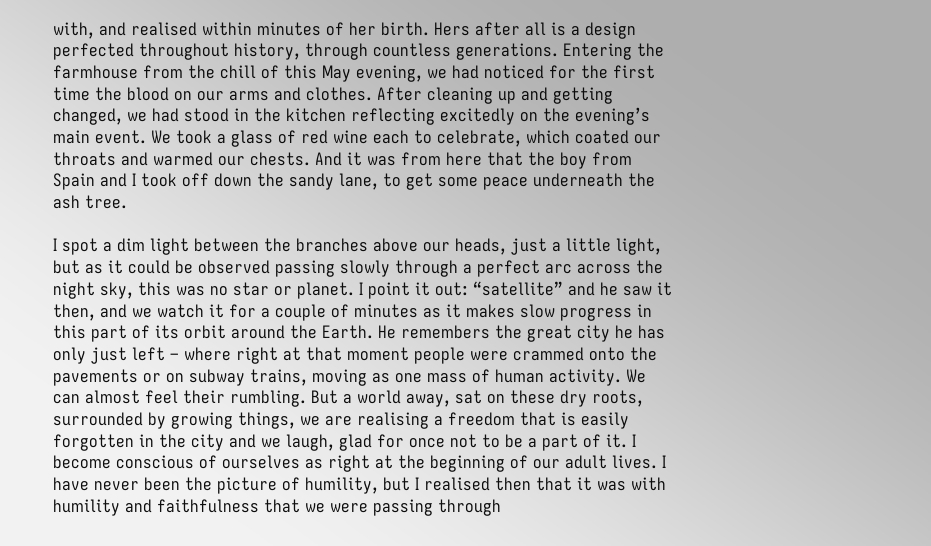with, and realised within minutes of her birth. Hers after all is a design perfected throughout history, through countless generations. Entering the farmhouse from the chill of this May evening, we had noticed for the first time the blood on our arms and clothes. After cleaning up and getting changed, we had stood in the kitchen reflecting excitedly on the evening’s main event. We took a glass of red wine each to celebrate, which coated our throats and warmed our chests. And it was from here that the boy from Spain and I took off down the sandy lane, to get some peace underneath the ash tree.

I spot a dim light between the branches above our heads, just a little light, but as it could be observed passing slowly through a perfect arc across the night sky, this was no star or planet. I point it out: “satellite” and he saw it then, and we watch it for a couple of minutes as it makes slow progress in this part of its orbit around the Earth. He remembers the great city he has only just left – where right at that moment people were crammed onto the pavements or on subway trains, moving as one mass of human activity. We can almost feel their rumbling. But a world away, sat on these dry roots, surrounded by growing things, we are realising a freedom that is easily forgotten in the city and we laugh, glad for once not to be a part of it. I become conscious of ourselves as right at the beginning of our adult lives. I have never been the picture of humility, but I realised then that it was with humility and faithfulness that we were passing through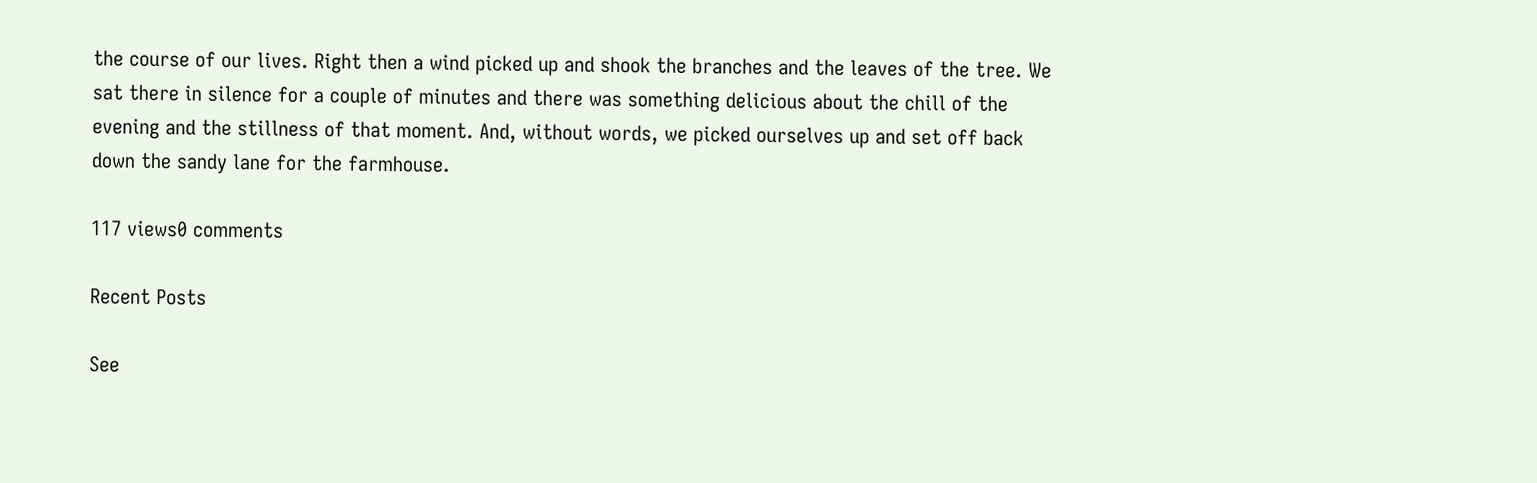the course of our lives. Right then a wind picked up and shook the branches and the leaves of the tree. We sat there in silence for a couple of minutes and there was something delicious about the chill of the evening and the stillness of that moment. And, without words, we picked ourselves up and set off back down the sandy lane for the farmhouse.

117 views0 comments

Recent Posts

See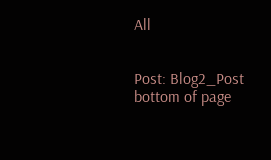All


Post: Blog2_Post
bottom of page